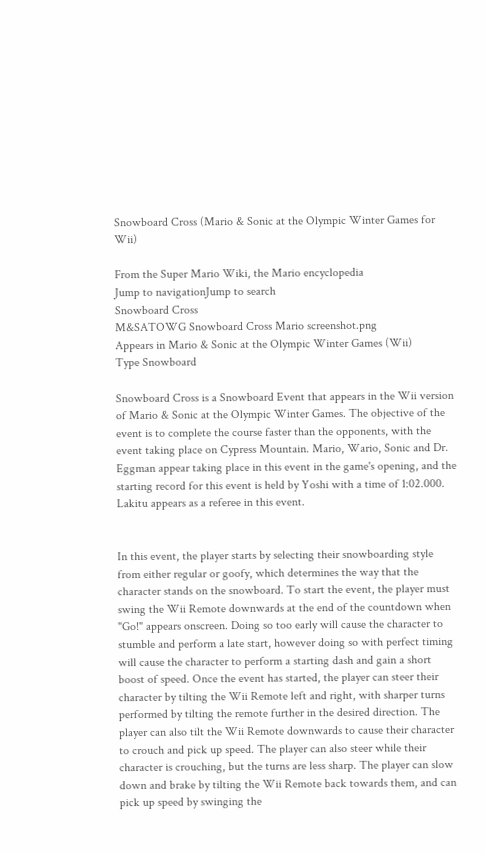Snowboard Cross (Mario & Sonic at the Olympic Winter Games for Wii)

From the Super Mario Wiki, the Mario encyclopedia
Jump to navigationJump to search
Snowboard Cross
M&SATOWG Snowboard Cross Mario screenshot.png
Appears in Mario & Sonic at the Olympic Winter Games (Wii)
Type Snowboard

Snowboard Cross is a Snowboard Event that appears in the Wii version of Mario & Sonic at the Olympic Winter Games. The objective of the event is to complete the course faster than the opponents, with the event taking place on Cypress Mountain. Mario, Wario, Sonic and Dr. Eggman appear taking place in this event in the game's opening, and the starting record for this event is held by Yoshi with a time of 1:02.000. Lakitu appears as a referee in this event.


In this event, the player starts by selecting their snowboarding style from either regular or goofy, which determines the way that the character stands on the snowboard. To start the event, the player must swing the Wii Remote downwards at the end of the countdown when "Go!" appears onscreen. Doing so too early will cause the character to stumble and perform a late start, however doing so with perfect timing will cause the character to perform a starting dash and gain a short boost of speed. Once the event has started, the player can steer their character by tilting the Wii Remote left and right, with sharper turns performed by tilting the remote further in the desired direction. The player can also tilt the Wii Remote downwards to cause their character to crouch and pick up speed. The player can also steer while their character is crouching, but the turns are less sharp. The player can slow down and brake by tilting the Wii Remote back towards them, and can pick up speed by swinging the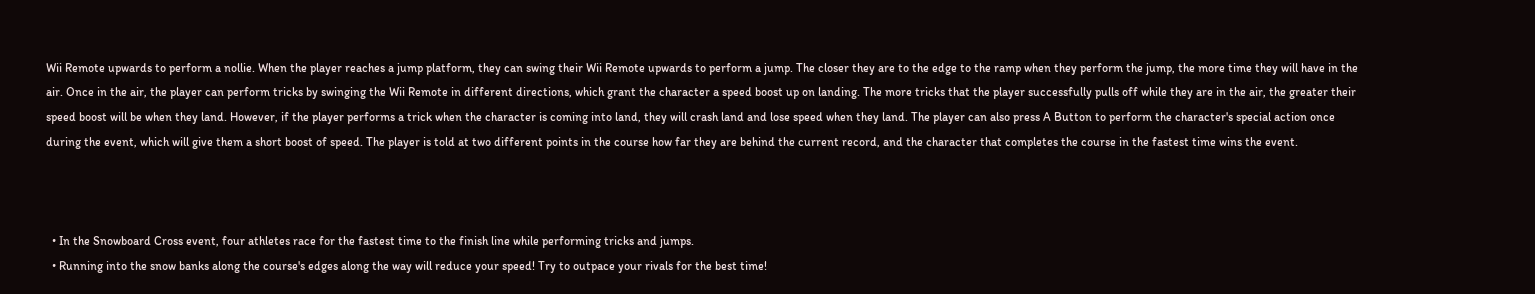Wii Remote upwards to perform a nollie. When the player reaches a jump platform, they can swing their Wii Remote upwards to perform a jump. The closer they are to the edge to the ramp when they perform the jump, the more time they will have in the air. Once in the air, the player can perform tricks by swinging the Wii Remote in different directions, which grant the character a speed boost up on landing. The more tricks that the player successfully pulls off while they are in the air, the greater their speed boost will be when they land. However, if the player performs a trick when the character is coming into land, they will crash land and lose speed when they land. The player can also press A Button to perform the character's special action once during the event, which will give them a short boost of speed. The player is told at two different points in the course how far they are behind the current record, and the character that completes the course in the fastest time wins the event.



  • In the Snowboard Cross event, four athletes race for the fastest time to the finish line while performing tricks and jumps.
  • Running into the snow banks along the course's edges along the way will reduce your speed! Try to outpace your rivals for the best time!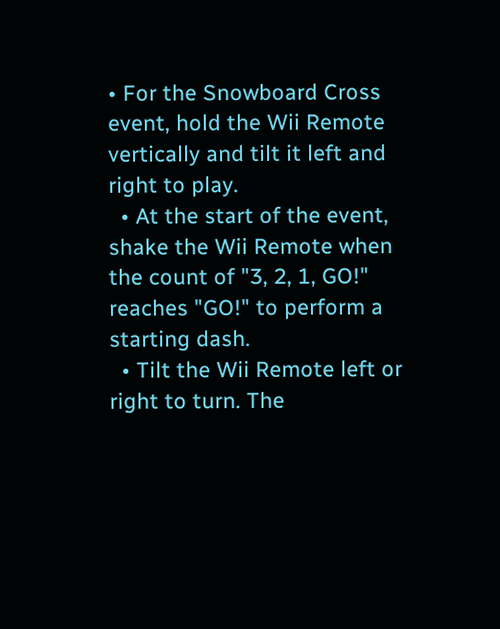• For the Snowboard Cross event, hold the Wii Remote vertically and tilt it left and right to play.
  • At the start of the event, shake the Wii Remote when the count of "3, 2, 1, GO!" reaches "GO!" to perform a starting dash.
  • Tilt the Wii Remote left or right to turn. The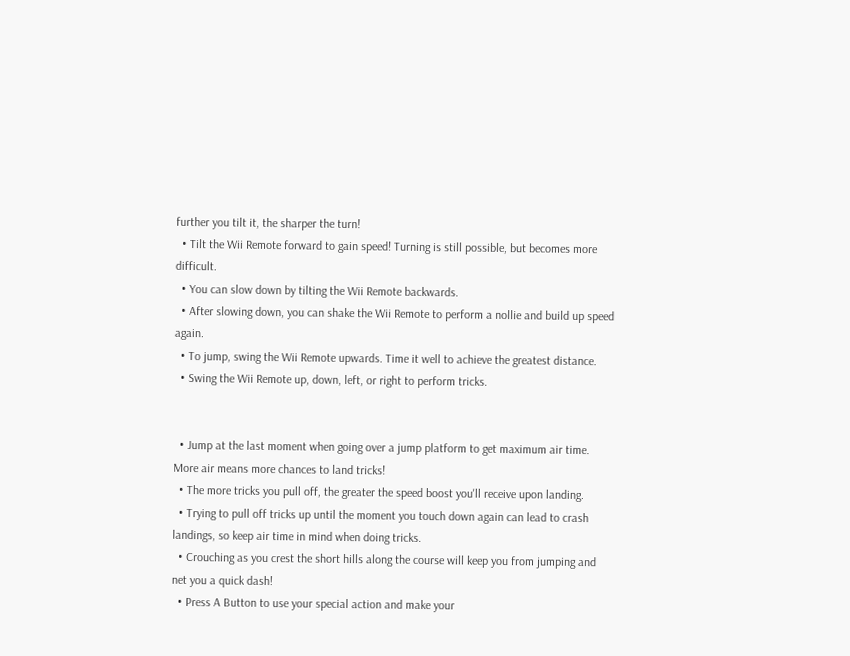further you tilt it, the sharper the turn!
  • Tilt the Wii Remote forward to gain speed! Turning is still possible, but becomes more difficult.
  • You can slow down by tilting the Wii Remote backwards.
  • After slowing down, you can shake the Wii Remote to perform a nollie and build up speed again.
  • To jump, swing the Wii Remote upwards. Time it well to achieve the greatest distance.
  • Swing the Wii Remote up, down, left, or right to perform tricks.


  • Jump at the last moment when going over a jump platform to get maximum air time. More air means more chances to land tricks!
  • The more tricks you pull off, the greater the speed boost you'll receive upon landing.
  • Trying to pull off tricks up until the moment you touch down again can lead to crash landings, so keep air time in mind when doing tricks.
  • Crouching as you crest the short hills along the course will keep you from jumping and net you a quick dash!
  • Press A Button to use your special action and make your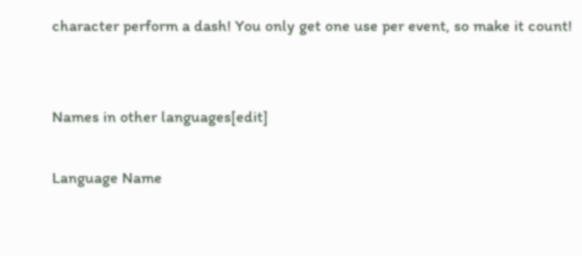character perform a dash! You only get one use per event, so make it count!


Names in other languages[edit]

Language Name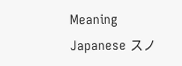Meaning
Japanese スノ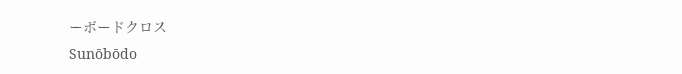ーボードクロス
Sunōbōdo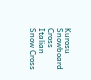Kurosu
Snowboard Cross
Italian Snow Cross